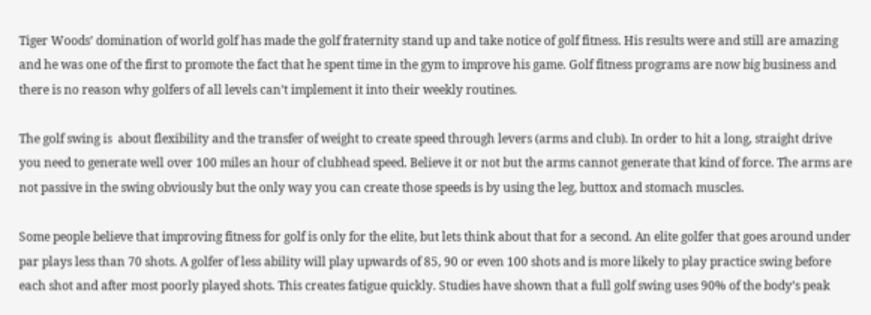Tiger Woods’ domination of world golf has made the golf fraternity stand up and take notice of golf fitness. His results were and still are amazing and he was one of the first to promote the fact that he spent time in the gym to improve his game. Golf fitness programs are now big business and there is no reason why golfers of all levels can’t implement it into their weekly routines.

The golf swing is  about flexibility and the transfer of weight to create speed through levers (arms and club). In order to hit a long, straight drive you need to generate well over 100 miles an hour of clubhead speed. Believe it or not but the arms cannot generate that kind of force. The arms are not passive in the swing obviously but the only way you can create those speeds is by using the leg, buttox and stomach muscles.

Some people believe that improving fitness for golf is only for the elite, but lets think about that for a second. An elite golfer that goes around under par plays less than 70 shots. A golfer of less ability will play upwards of 85, 90 or even 100 shots and is more likely to play practice swing before each shot and after most poorly played shots. This creates fatigue quickly. Studies have shown that a full golf swing uses 90% of the body’s peak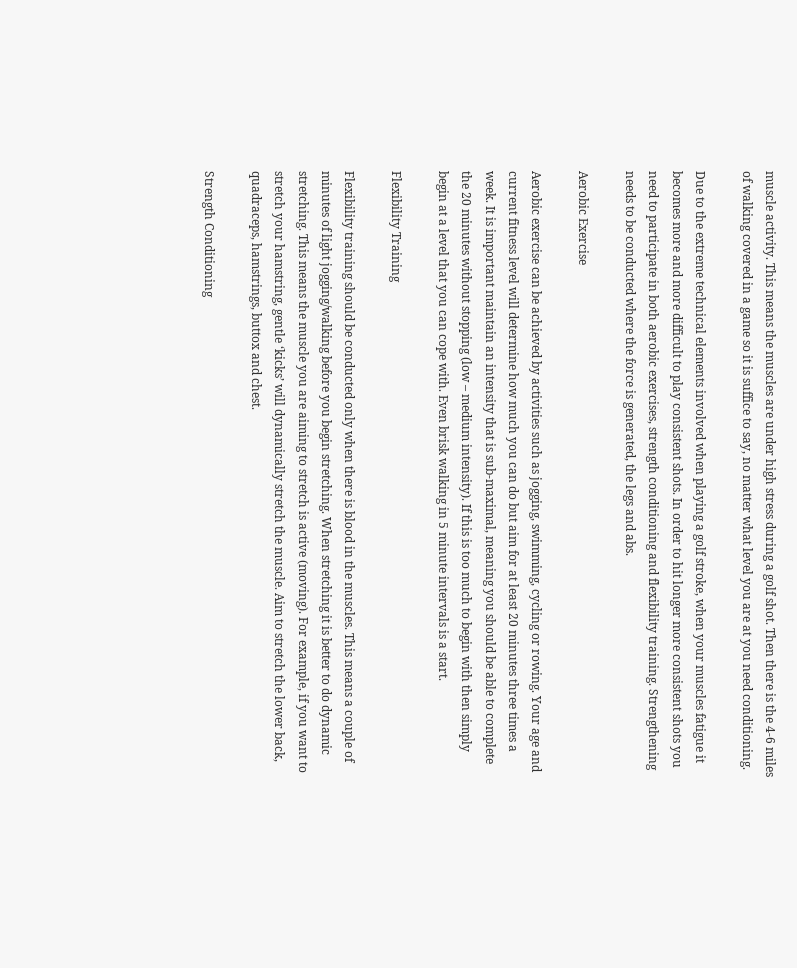muscle activity. This means the muscles are under high stress during a golf shot. Then there is the 4-6 miles of walking covered in a game so it is suffice to say, no matter what level you are at you need conditioning.

Due to the extreme technical elements involved when playing a golf stroke, when your muscles fatigue it becomes more and more difficult to play consistent shots. In order to hit longer more consistent shots you need to participate in both aerobic exercises, strength conditioning and flexibility training. Strengthening needs to be conducted where the force is generated, the legs and abs.

Aerobic Exercise

Aerobic exercise can be achieved by activities such as jogging, swimming, cycling or rowing. Your age and current fitness level will determine how much you can do but aim for at least 20 minutes three times a week. It is important maintain an intensity that is sub-maximal, meaning you should be able to complete the 20 minutes without stopping (low – medium intensity). If this is too much to begin with then simply begin at a level that you can cope with. Even brisk walking in 5 minute intervals is a start.

Flexibility Training

Flexibility training should be conducted only when there is blood in the muscles. This means a couple of minutes of light jogging/walking before you begin stretching. When stretching it is better to do dynamic stretching. This means the muscle you are aiming to stretch is active (moving). For example, if you want to stretch your hamstring, gentle ‘kicks’ will dynamically stretch the muscle. Aim to stretch the lower back, quadraceps, hamstrings, buttox and chest.

Strength Conditioning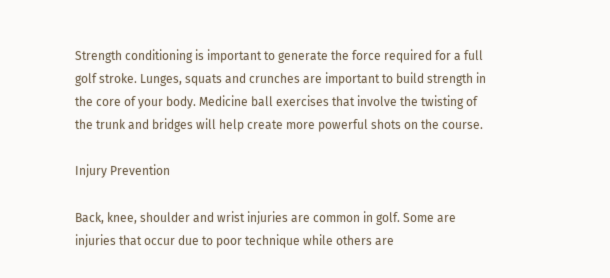Strength conditioning is important to generate the force required for a full golf stroke. Lunges, squats and crunches are important to build strength in the core of your body. Medicine ball exercises that involve the twisting of the trunk and bridges will help create more powerful shots on the course.

Injury Prevention

Back, knee, shoulder and wrist injuries are common in golf. Some are injuries that occur due to poor technique while others are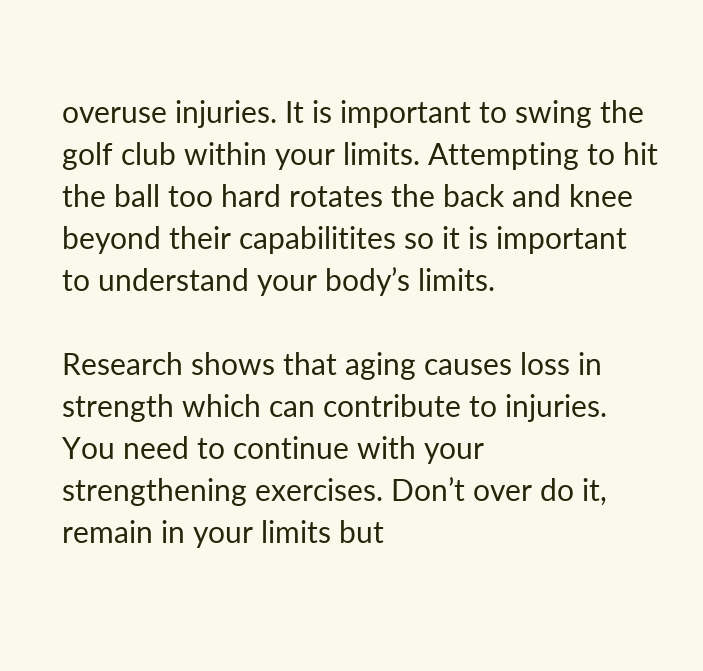overuse injuries. It is important to swing the golf club within your limits. Attempting to hit the ball too hard rotates the back and knee beyond their capabilitites so it is important to understand your body’s limits.

Research shows that aging causes loss in strength which can contribute to injuries. You need to continue with your strengthening exercises. Don’t over do it, remain in your limits but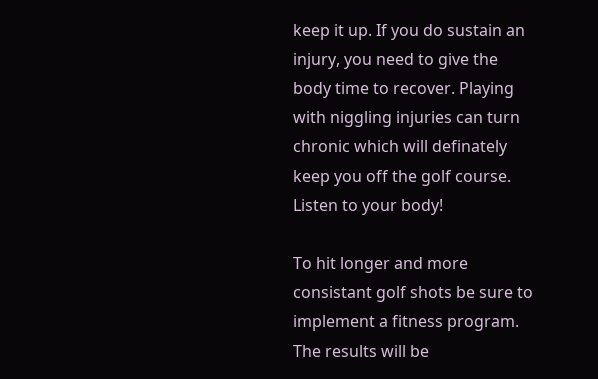keep it up. If you do sustain an injury, you need to give the body time to recover. Playing with niggling injuries can turn chronic which will definately keep you off the golf course. Listen to your body!

To hit longer and more consistant golf shots be sure to implement a fitness program. The results will be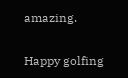amazing.

Happy golfing